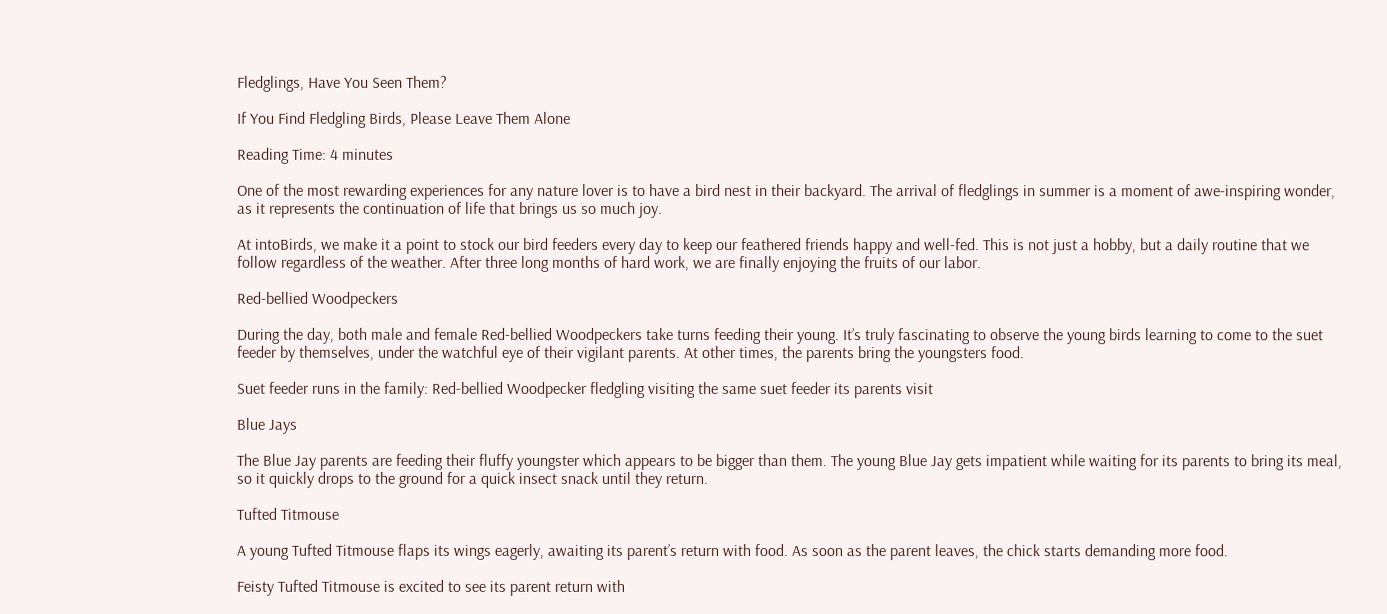Fledglings, Have You Seen Them?

If You Find Fledgling Birds, Please Leave Them Alone

Reading Time: 4 minutes

One of the most rewarding experiences for any nature lover is to have a bird nest in their backyard. The arrival of fledglings in summer is a moment of awe-inspiring wonder, as it represents the continuation of life that brings us so much joy.

At intoBirds, we make it a point to stock our bird feeders every day to keep our feathered friends happy and well-fed. This is not just a hobby, but a daily routine that we follow regardless of the weather. After three long months of hard work, we are finally enjoying the fruits of our labor.

Red-bellied Woodpeckers

During the day, both male and female Red-bellied Woodpeckers take turns feeding their young. It’s truly fascinating to observe the young birds learning to come to the suet feeder by themselves, under the watchful eye of their vigilant parents. At other times, the parents bring the youngsters food.

Suet feeder runs in the family: Red-bellied Woodpecker fledgling visiting the same suet feeder its parents visit

Blue Jays

The Blue Jay parents are feeding their fluffy youngster which appears to be bigger than them. The young Blue Jay gets impatient while waiting for its parents to bring its meal, so it quickly drops to the ground for a quick insect snack until they return.

Tufted Titmouse

A young Tufted Titmouse flaps its wings eagerly, awaiting its parent’s return with food. As soon as the parent leaves, the chick starts demanding more food.

Feisty Tufted Titmouse is excited to see its parent return with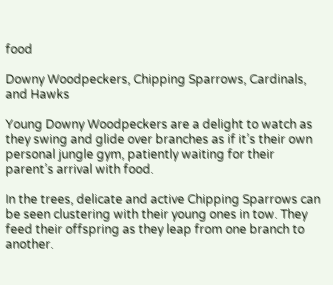food

Downy Woodpeckers, Chipping Sparrows, Cardinals, and Hawks

Young Downy Woodpeckers are a delight to watch as they swing and glide over branches as if it’s their own personal jungle gym, patiently waiting for their parent’s arrival with food.

In the trees, delicate and active Chipping Sparrows can be seen clustering with their young ones in tow. They feed their offspring as they leap from one branch to another.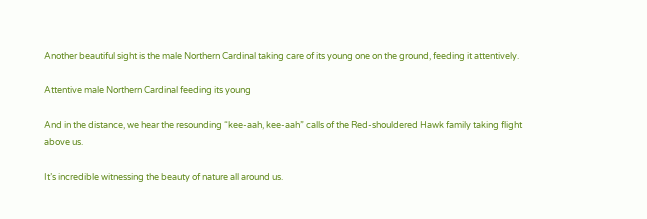Another beautiful sight is the male Northern Cardinal taking care of its young one on the ground, feeding it attentively.

Attentive male Northern Cardinal feeding its young

And in the distance, we hear the resounding “kee-aah, kee-aah” calls of the Red-shouldered Hawk family taking flight above us.

It’s incredible witnessing the beauty of nature all around us.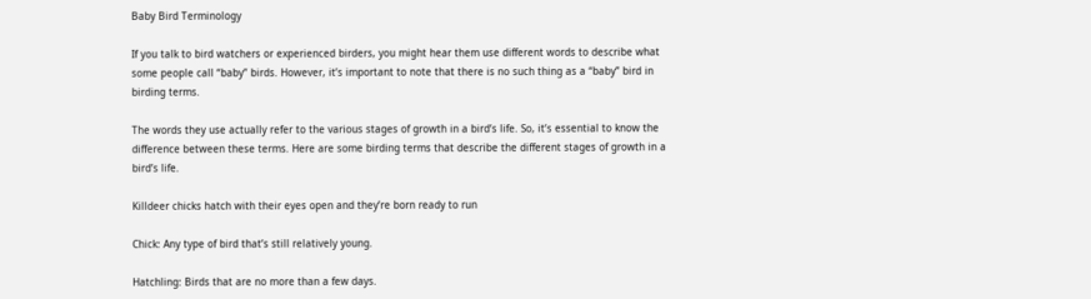Baby Bird Terminology

If you talk to bird watchers or experienced birders, you might hear them use different words to describe what some people call “baby” birds. However, it’s important to note that there is no such thing as a “baby” bird in birding terms.

The words they use actually refer to the various stages of growth in a bird’s life. So, it’s essential to know the difference between these terms. Here are some birding terms that describe the different stages of growth in a bird’s life.

Killdeer chicks hatch with their eyes open and they’re born ready to run

Chick: Any type of bird that’s still relatively young.

Hatchling: Birds that are no more than a few days.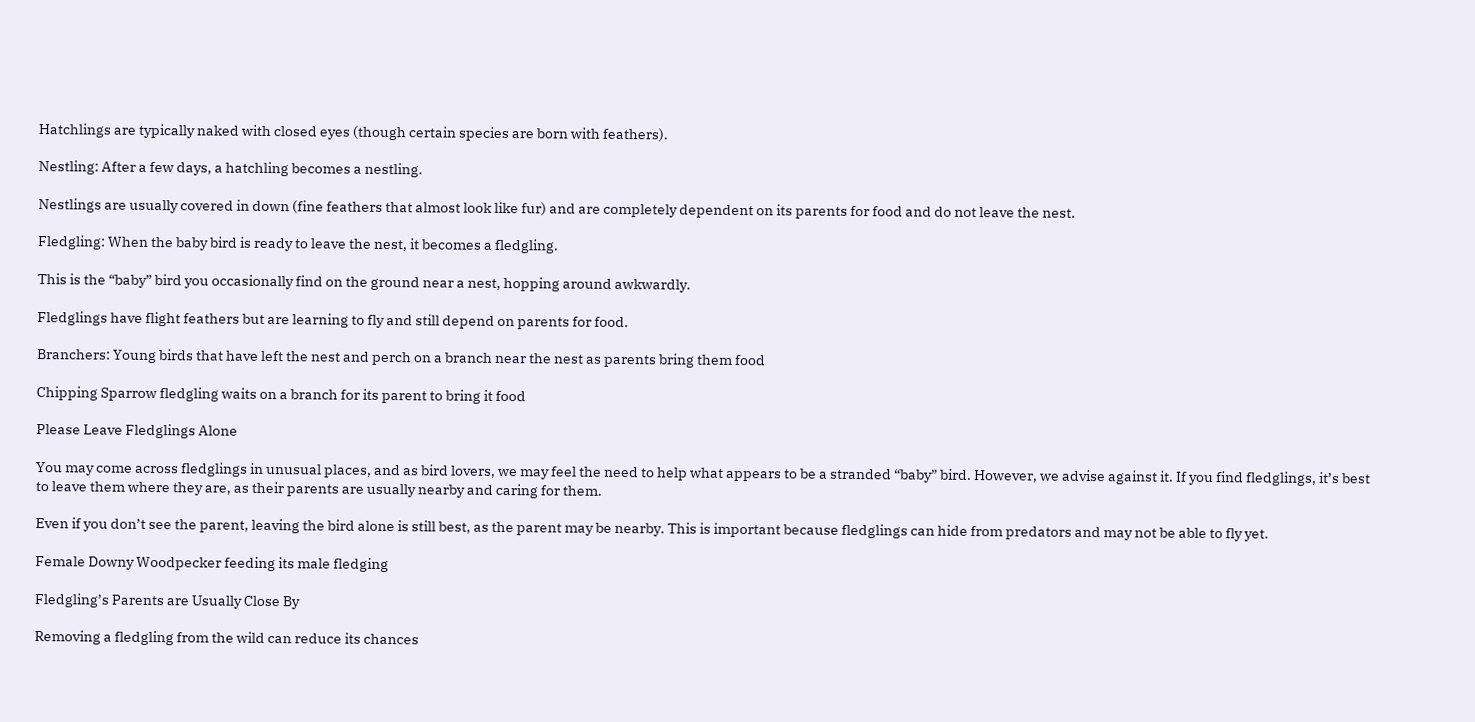Hatchlings are typically naked with closed eyes (though certain species are born with feathers).

Nestling: After a few days, a hatchling becomes a nestling.

Nestlings are usually covered in down (fine feathers that almost look like fur) and are completely dependent on its parents for food and do not leave the nest.

Fledgling: When the baby bird is ready to leave the nest, it becomes a fledgling.

This is the “baby” bird you occasionally find on the ground near a nest, hopping around awkwardly.

Fledglings have flight feathers but are learning to fly and still depend on parents for food.

Branchers: Young birds that have left the nest and perch on a branch near the nest as parents bring them food

Chipping Sparrow fledgling waits on a branch for its parent to bring it food

Please Leave Fledglings Alone

You may come across fledglings in unusual places, and as bird lovers, we may feel the need to help what appears to be a stranded “baby” bird. However, we advise against it. If you find fledglings, it’s best to leave them where they are, as their parents are usually nearby and caring for them.

Even if you don’t see the parent, leaving the bird alone is still best, as the parent may be nearby. This is important because fledglings can hide from predators and may not be able to fly yet.

Female Downy Woodpecker feeding its male fledging

Fledgling’s Parents are Usually Close By

Removing a fledgling from the wild can reduce its chances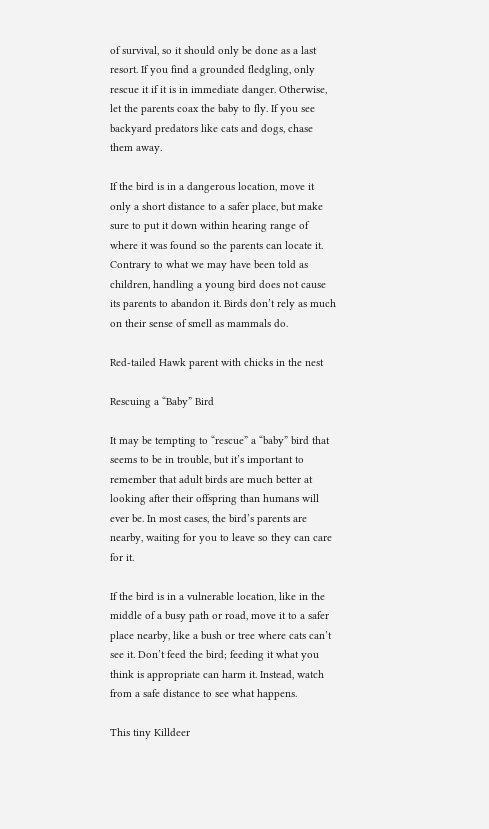of survival, so it should only be done as a last resort. If you find a grounded fledgling, only rescue it if it is in immediate danger. Otherwise, let the parents coax the baby to fly. If you see backyard predators like cats and dogs, chase them away.

If the bird is in a dangerous location, move it only a short distance to a safer place, but make sure to put it down within hearing range of where it was found so the parents can locate it. Contrary to what we may have been told as children, handling a young bird does not cause its parents to abandon it. Birds don’t rely as much on their sense of smell as mammals do.

Red-tailed Hawk parent with chicks in the nest

Rescuing a “Baby” Bird

It may be tempting to “rescue” a “baby” bird that seems to be in trouble, but it’s important to remember that adult birds are much better at looking after their offspring than humans will ever be. In most cases, the bird’s parents are nearby, waiting for you to leave so they can care for it.

If the bird is in a vulnerable location, like in the middle of a busy path or road, move it to a safer place nearby, like a bush or tree where cats can’t see it. Don’t feed the bird; feeding it what you think is appropriate can harm it. Instead, watch from a safe distance to see what happens.

This tiny Killdeer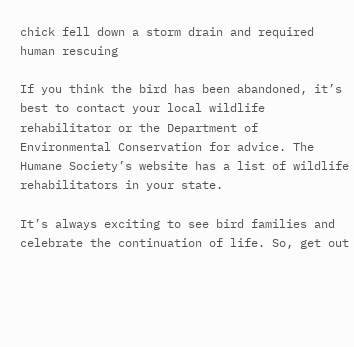chick fell down a storm drain and required human rescuing

If you think the bird has been abandoned, it’s best to contact your local wildlife rehabilitator or the Department of Environmental Conservation for advice. The Humane Society’s website has a list of wildlife rehabilitators in your state.

It’s always exciting to see bird families and celebrate the continuation of life. So, get out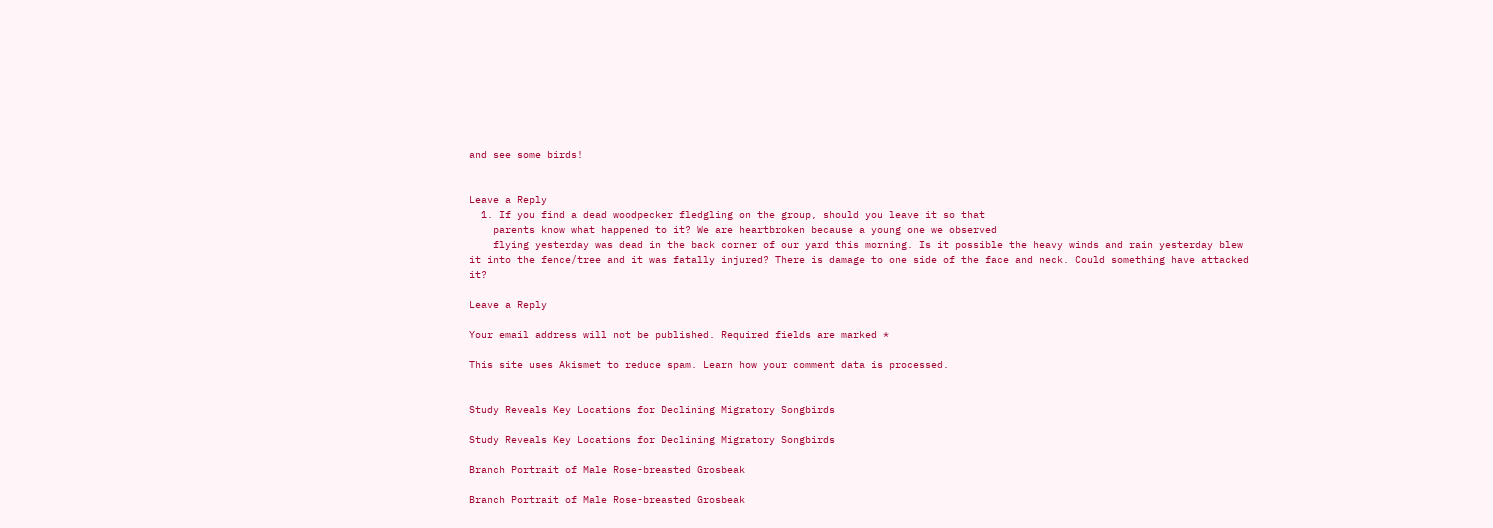and see some birds!


Leave a Reply
  1. If you find a dead woodpecker fledgling on the group, should you leave it so that
    parents know what happened to it? We are heartbroken because a young one we observed
    flying yesterday was dead in the back corner of our yard this morning. Is it possible the heavy winds and rain yesterday blew it into the fence/tree and it was fatally injured? There is damage to one side of the face and neck. Could something have attacked it?

Leave a Reply

Your email address will not be published. Required fields are marked *

This site uses Akismet to reduce spam. Learn how your comment data is processed.


Study Reveals Key Locations for Declining Migratory Songbirds

Study Reveals Key Locations for Declining Migratory Songbirds

Branch Portrait of Male Rose-breasted Grosbeak

Branch Portrait of Male Rose-breasted Grosbeak